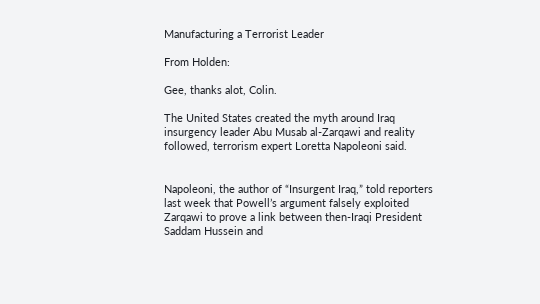Manufacturing a Terrorist Leader

From Holden:

Gee, thanks alot, Colin.

The United States created the myth around Iraq insurgency leader Abu Musab al-Zarqawi and reality followed, terrorism expert Loretta Napoleoni said.


Napoleoni, the author of “Insurgent Iraq,” told reporters last week that Powell’s argument falsely exploited Zarqawi to prove a link between then-Iraqi President Saddam Hussein and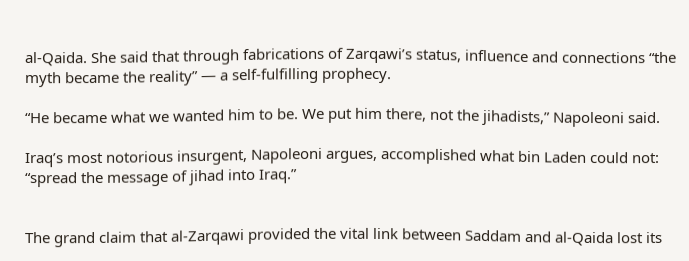al-Qaida. She said that through fabrications of Zarqawi’s status, influence and connections “the myth became the reality” — a self-fulfilling prophecy.

“He became what we wanted him to be. We put him there, not the jihadists,” Napoleoni said.

Iraq’s most notorious insurgent, Napoleoni argues, accomplished what bin Laden could not: “spread the message of jihad into Iraq.”


The grand claim that al-Zarqawi provided the vital link between Saddam and al-Qaida lost its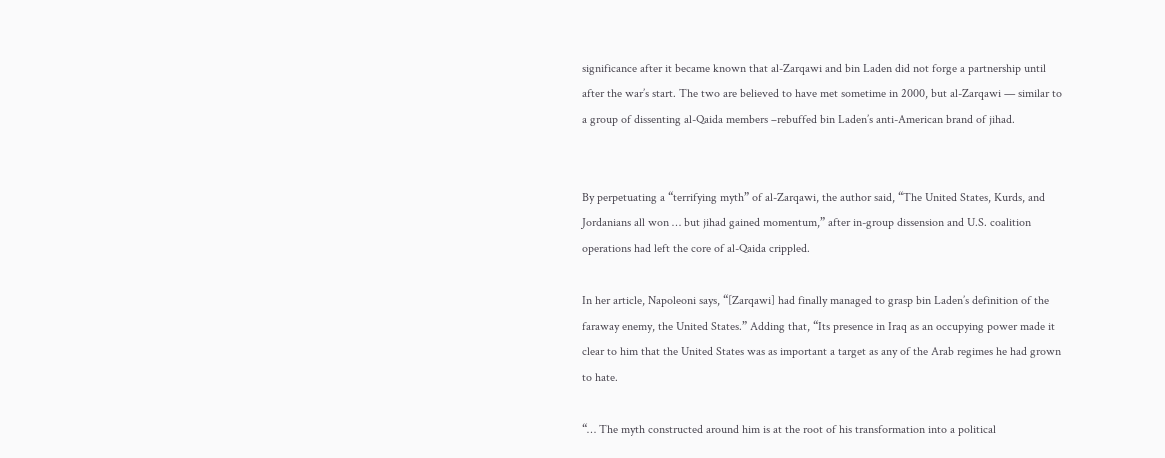significance after it became known that al-Zarqawi and bin Laden did not forge a partnership until after the war’s start. The two are believed to have met sometime in 2000, but al-Zarqawi — similar to a group of dissenting al-Qaida members –rebuffed bin Laden’s anti-American brand of jihad.


By perpetuating a “terrifying myth” of al-Zarqawi, the author said, “The United States, Kurds, and Jordanians all won … but jihad gained momentum,” after in-group dissension and U.S. coalition operations had left the core of al-Qaida crippled.

In her article, Napoleoni says, “[Zarqawi] had finally managed to grasp bin Laden’s definition of the faraway enemy, the United States.” Adding that, “Its presence in Iraq as an occupying power made it clear to him that the United States was as important a target as any of the Arab regimes he had grown to hate.

“… The myth constructed around him is at the root of his transformation into a political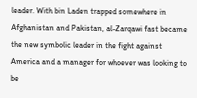leader. With bin Laden trapped somewhere in Afghanistan and Pakistan, al-Zarqawi fast became the new symbolic leader in the fight against America and a manager for whoever was looking to be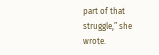part of that struggle,” she wrote.